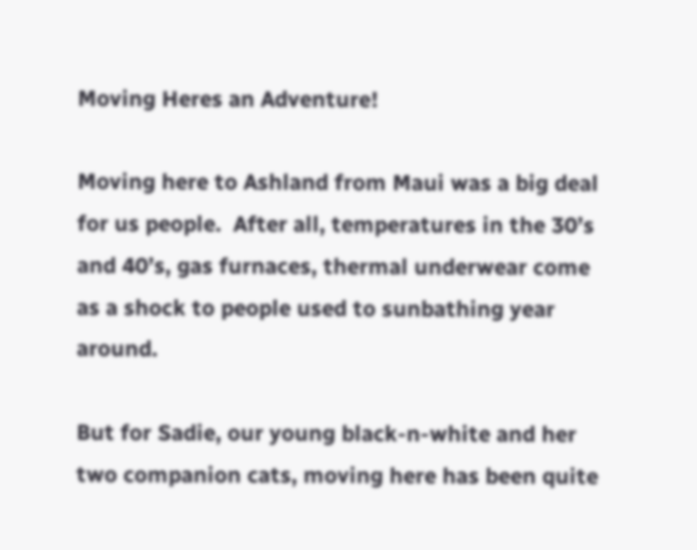Moving Heres an Adventure!

Moving here to Ashland from Maui was a big deal for us people.  After all, temperatures in the 30’s and 40’s, gas furnaces, thermal underwear come as a shock to people used to sunbathing year around.

But for Sadie, our young black-n-white and her two companion cats, moving here has been quite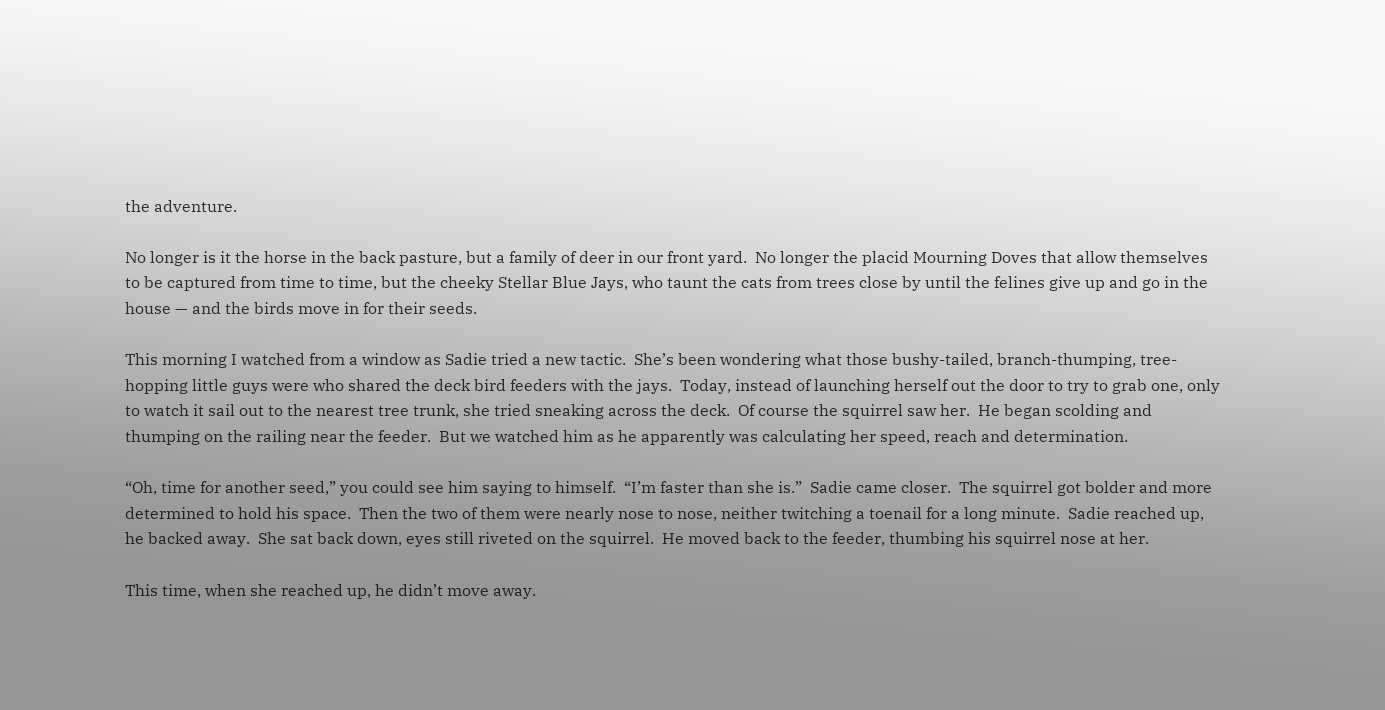the adventure.

No longer is it the horse in the back pasture, but a family of deer in our front yard.  No longer the placid Mourning Doves that allow themselves to be captured from time to time, but the cheeky Stellar Blue Jays, who taunt the cats from trees close by until the felines give up and go in the house — and the birds move in for their seeds.

This morning I watched from a window as Sadie tried a new tactic.  She’s been wondering what those bushy-tailed, branch-thumping, tree-hopping little guys were who shared the deck bird feeders with the jays.  Today, instead of launching herself out the door to try to grab one, only to watch it sail out to the nearest tree trunk, she tried sneaking across the deck.  Of course the squirrel saw her.  He began scolding and thumping on the railing near the feeder.  But we watched him as he apparently was calculating her speed, reach and determination.

“Oh, time for another seed,” you could see him saying to himself.  “I’m faster than she is.”  Sadie came closer.  The squirrel got bolder and more determined to hold his space.  Then the two of them were nearly nose to nose, neither twitching a toenail for a long minute.  Sadie reached up, he backed away.  She sat back down, eyes still riveted on the squirrel.  He moved back to the feeder, thumbing his squirrel nose at her.

This time, when she reached up, he didn’t move away.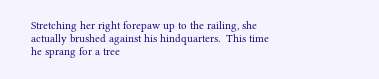Stretching her right forepaw up to the railing, she actually brushed against his hindquarters.  This time he sprang for a tree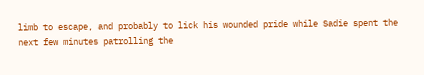limb to escape, and probably to lick his wounded pride while Sadie spent the next few minutes patrolling the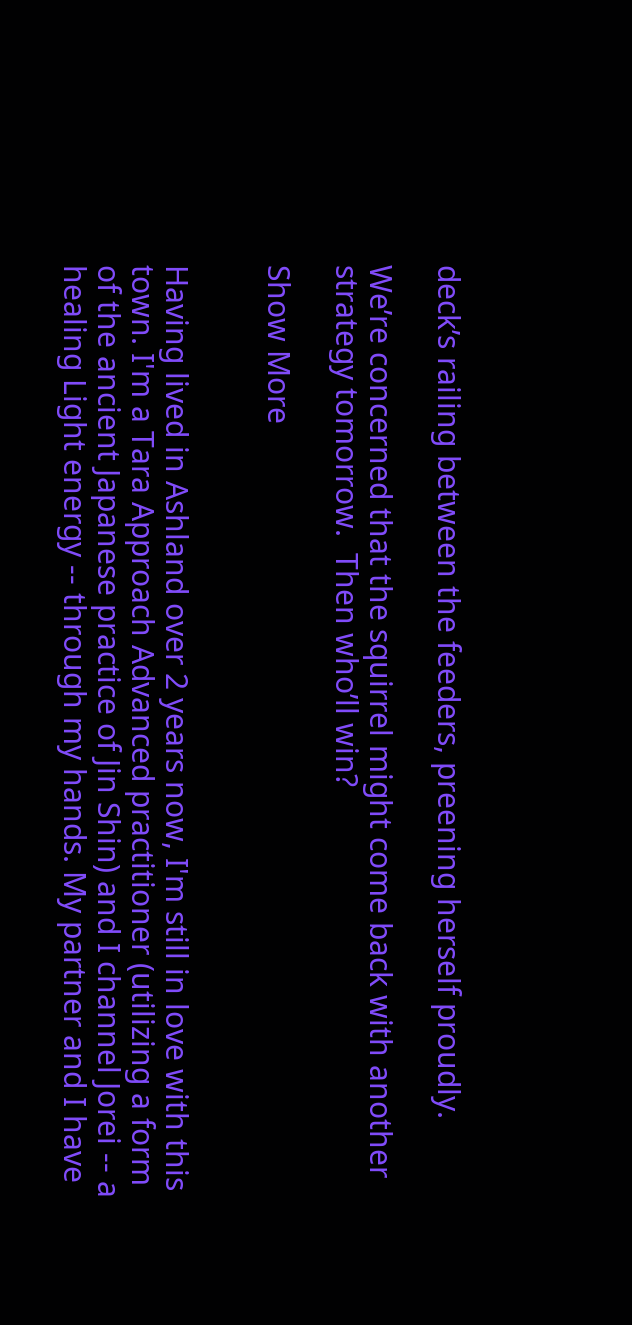deck’s railing between the feeders, preening herself proudly.

We’re concerned that the squirrel might come back with another strategy tomorrow.  Then who’ll win?

Show More


Having lived in Ashland over 2 years now, I'm still in love with this town. I'm a Tara Approach Advanced practitioner (utilizing a form of the ancient Japanese practice of Jin Shin) and I channel Jorei -- a healing Light energy -- through my hands. My partner and I have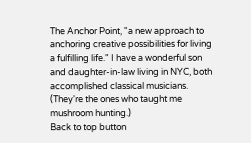The Anchor Point, "a new approach to anchoring creative possibilities for living a fulfilling life." I have a wonderful son and daughter-in-law living in NYC, both accomplished classical musicians. (They're the ones who taught me mushroom hunting.)
Back to top button